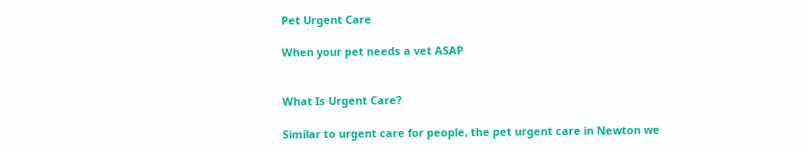Pet Urgent Care

When your pet needs a vet ASAP


What Is Urgent Care?

Similar to urgent care for people, the pet urgent care in Newton we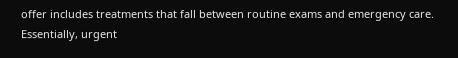offer includes treatments that fall between routine exams and emergency care. Essentially, urgent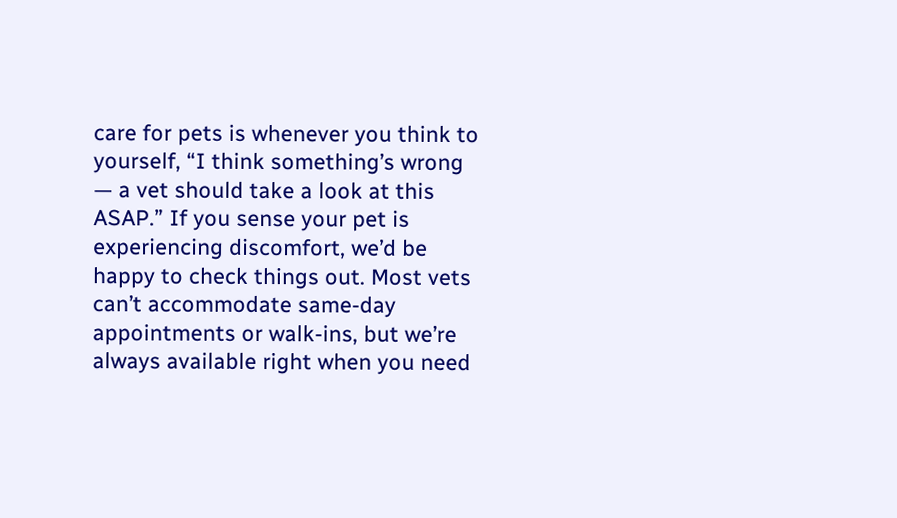care for pets is whenever you think to yourself, “I think something’s wrong — a vet should take a look at this ASAP.” If you sense your pet is experiencing discomfort, we’d be happy to check things out. Most vets can’t accommodate same-day appointments or walk-ins, but we’re always available right when you need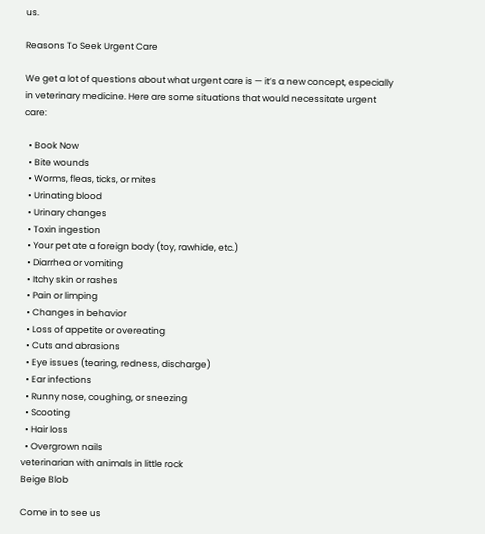us.

Reasons To Seek Urgent Care

We get a lot of questions about what urgent care is — it’s a new concept, especially in veterinary medicine. Here are some situations that would necessitate urgent care:

  • Book Now
  • Bite wounds
  • Worms, fleas, ticks, or mites
  • Urinating blood
  • Urinary changes
  • Toxin ingestion
  • Your pet ate a foreign body (toy, rawhide, etc.)
  • Diarrhea or vomiting
  • Itchy skin or rashes
  • Pain or limping
  • Changes in behavior
  • Loss of appetite or overeating
  • Cuts and abrasions
  • Eye issues (tearing, redness, discharge)
  • Ear infections
  • Runny nose, coughing, or sneezing
  • Scooting
  • Hair loss
  • Overgrown nails
veterinarian with animals in little rock
Beige Blob

Come in to see us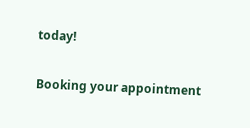today!

Booking your appointment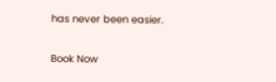has never been easier.

Book Now